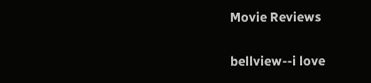Movie Reviews

bellview--i love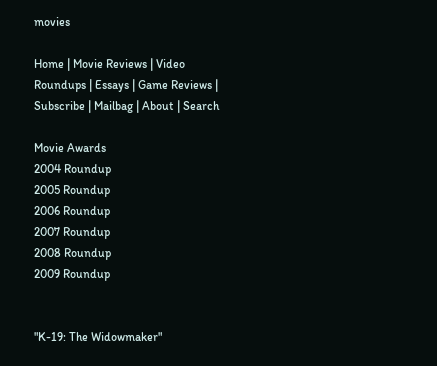movies

Home | Movie Reviews | Video Roundups | Essays | Game Reviews | Subscribe | Mailbag | About | Search

Movie Awards
2004 Roundup
2005 Roundup
2006 Roundup
2007 Roundup
2008 Roundup
2009 Roundup


"K-19: The Widowmaker"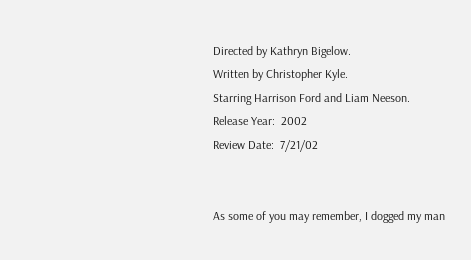Directed by Kathryn Bigelow.
Written by Christopher Kyle.
Starring Harrison Ford and Liam Neeson.
Release Year:  2002
Review Date:  7/21/02


As some of you may remember, I dogged my man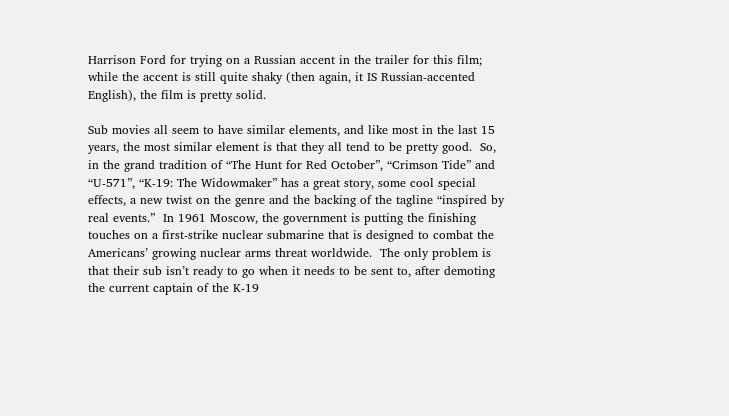Harrison Ford for trying on a Russian accent in the trailer for this film; while the accent is still quite shaky (then again, it IS Russian-accented English), the film is pretty solid.

Sub movies all seem to have similar elements, and like most in the last 15 years, the most similar element is that they all tend to be pretty good.  So, in the grand tradition of “The Hunt for Red October”, “Crimson Tide” and “U-571”, “K-19: The Widowmaker” has a great story, some cool special effects, a new twist on the genre and the backing of the tagline “inspired by real events.”  In 1961 Moscow, the government is putting the finishing touches on a first-strike nuclear submarine that is designed to combat the Americans’ growing nuclear arms threat worldwide.  The only problem is that their sub isn’t ready to go when it needs to be sent to, after demoting the current captain of the K-19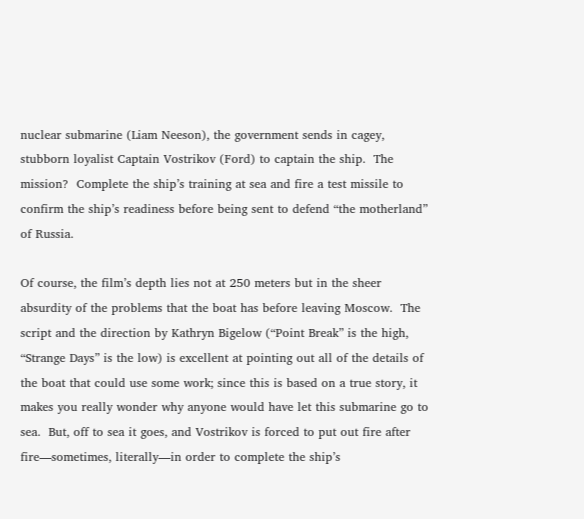nuclear submarine (Liam Neeson), the government sends in cagey, stubborn loyalist Captain Vostrikov (Ford) to captain the ship.  The mission?  Complete the ship’s training at sea and fire a test missile to confirm the ship’s readiness before being sent to defend “the motherland” of Russia.

Of course, the film’s depth lies not at 250 meters but in the sheer absurdity of the problems that the boat has before leaving Moscow.  The script and the direction by Kathryn Bigelow (“Point Break” is the high, “Strange Days” is the low) is excellent at pointing out all of the details of the boat that could use some work; since this is based on a true story, it makes you really wonder why anyone would have let this submarine go to sea.  But, off to sea it goes, and Vostrikov is forced to put out fire after fire—sometimes, literally—in order to complete the ship’s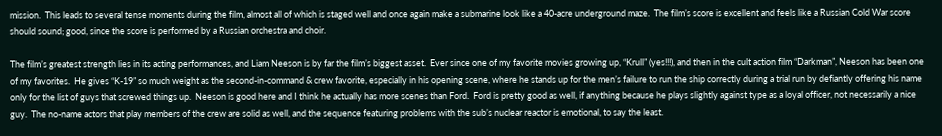mission.  This leads to several tense moments during the film, almost all of which is staged well and once again make a submarine look like a 40-acre underground maze.  The film’s score is excellent and feels like a Russian Cold War score should sound; good, since the score is performed by a Russian orchestra and choir.

The film’s greatest strength lies in its acting performances, and Liam Neeson is by far the film’s biggest asset.  Ever since one of my favorite movies growing up, “Krull” (yes!!!), and then in the cult action film “Darkman”, Neeson has been one of my favorites.  He gives “K-19” so much weight as the second-in-command & crew favorite, especially in his opening scene, where he stands up for the men’s failure to run the ship correctly during a trial run by defiantly offering his name only for the list of guys that screwed things up.  Neeson is good here and I think he actually has more scenes than Ford.  Ford is pretty good as well, if anything because he plays slightly against type as a loyal officer, not necessarily a nice guy.  The no-name actors that play members of the crew are solid as well, and the sequence featuring problems with the sub’s nuclear reactor is emotional, to say the least.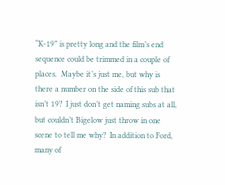“K-19” is pretty long and the film’s end sequence could be trimmed in a couple of places.  Maybe it’s just me, but why is there a number on the side of this sub that isn’t 19?  I just don’t get naming subs at all, but couldn’t Bigelow just throw in one scene to tell me why?  In addition to Ford, many of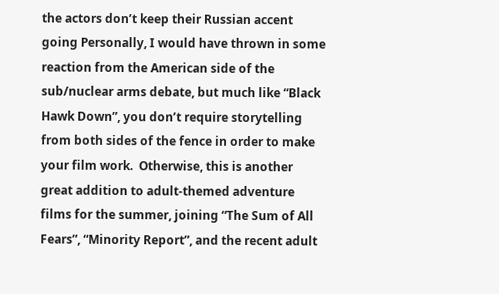the actors don’t keep their Russian accent going Personally, I would have thrown in some reaction from the American side of the sub/nuclear arms debate, but much like “Black Hawk Down”, you don’t require storytelling from both sides of the fence in order to make your film work.  Otherwise, this is another great addition to adult-themed adventure films for the summer, joining “The Sum of All Fears”, “Minority Report”, and the recent adult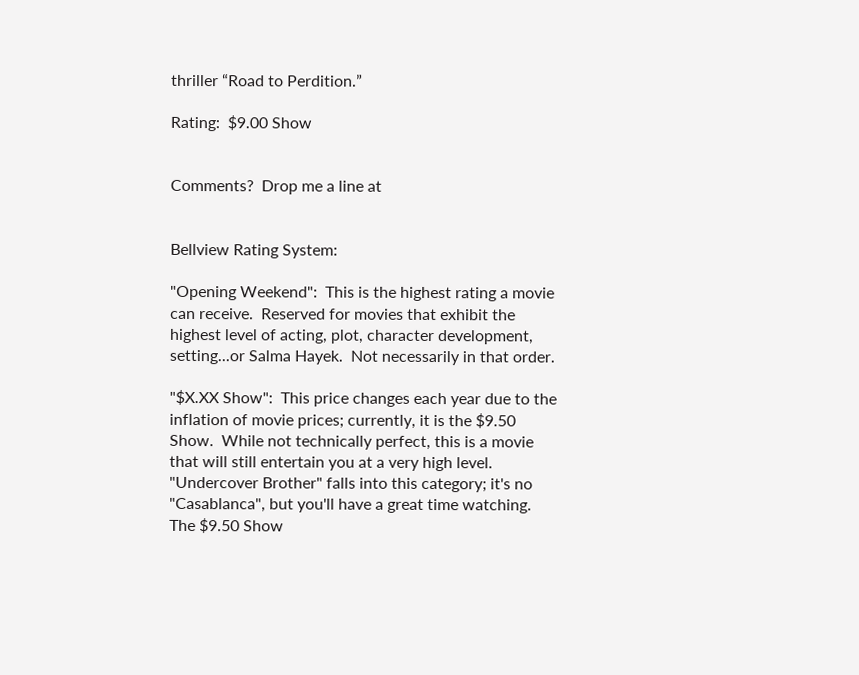thriller “Road to Perdition.”

Rating:  $9.00 Show


Comments?  Drop me a line at


Bellview Rating System:

"Opening Weekend":  This is the highest rating a movie can receive.  Reserved for movies that exhibit the highest level of acting, plot, character development, setting...or Salma Hayek.  Not necessarily in that order.

"$X.XX Show":  This price changes each year due to the inflation of movie prices; currently, it is the $9.50 Show.  While not technically perfect, this is a movie that will still entertain you at a very high level.  "Undercover Brother" falls into this category; it's no "Casablanca", but you'll have a great time watching.  The $9.50 Show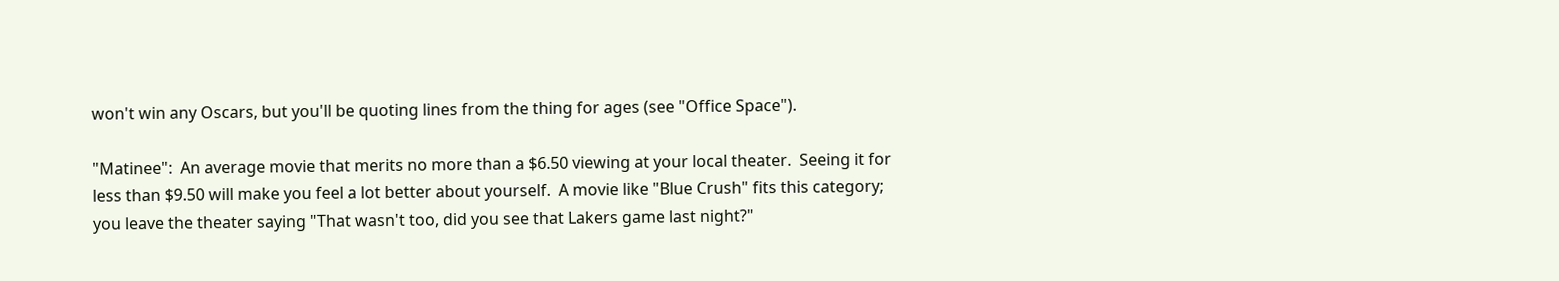won't win any Oscars, but you'll be quoting lines from the thing for ages (see "Office Space").

"Matinee":  An average movie that merits no more than a $6.50 viewing at your local theater.  Seeing it for less than $9.50 will make you feel a lot better about yourself.  A movie like "Blue Crush" fits this category; you leave the theater saying "That wasn't too, did you see that Lakers game last night?"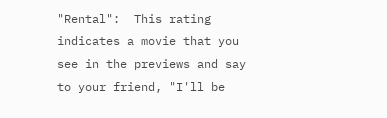"Rental":  This rating indicates a movie that you see in the previews and say to your friend, "I'll be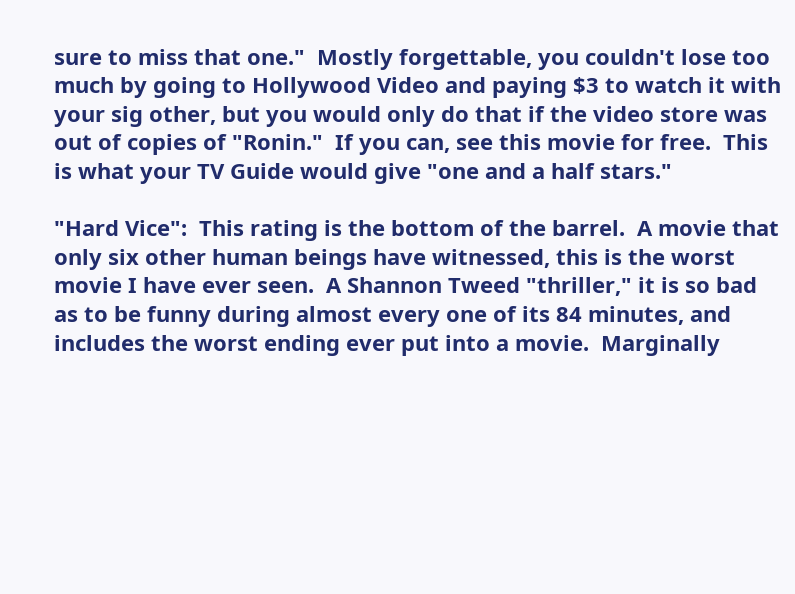sure to miss that one."  Mostly forgettable, you couldn't lose too much by going to Hollywood Video and paying $3 to watch it with your sig other, but you would only do that if the video store was out of copies of "Ronin."  If you can, see this movie for free.  This is what your TV Guide would give "one and a half stars."

"Hard Vice":  This rating is the bottom of the barrel.  A movie that only six other human beings have witnessed, this is the worst movie I have ever seen.  A Shannon Tweed "thriller," it is so bad as to be funny during almost every one of its 84 minutes, and includes the worst ending ever put into a movie.  Marginally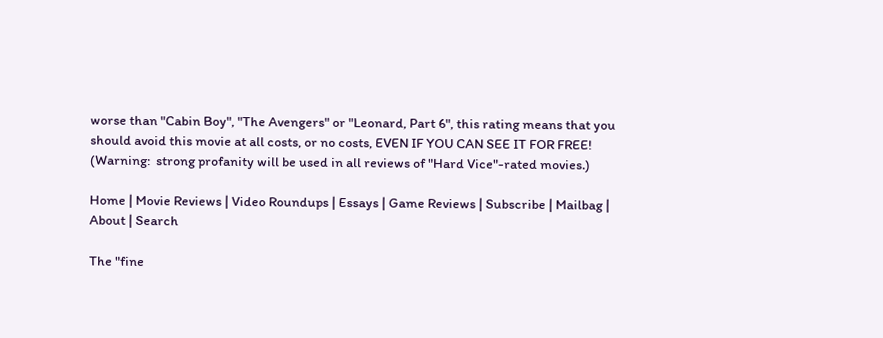worse than "Cabin Boy", "The Avengers" or "Leonard, Part 6", this rating means that you should avoid this movie at all costs, or no costs, EVEN IF YOU CAN SEE IT FOR FREE!  (Warning:  strong profanity will be used in all reviews of "Hard Vice"-rated movies.)

Home | Movie Reviews | Video Roundups | Essays | Game Reviews | Subscribe | Mailbag | About | Search

The "fine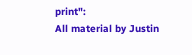print":
All material by Justin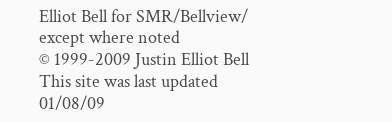Elliot Bell for SMR/Bellview/ except where noted
© 1999-2009 Justin Elliot Bell This site was last updated 01/08/09